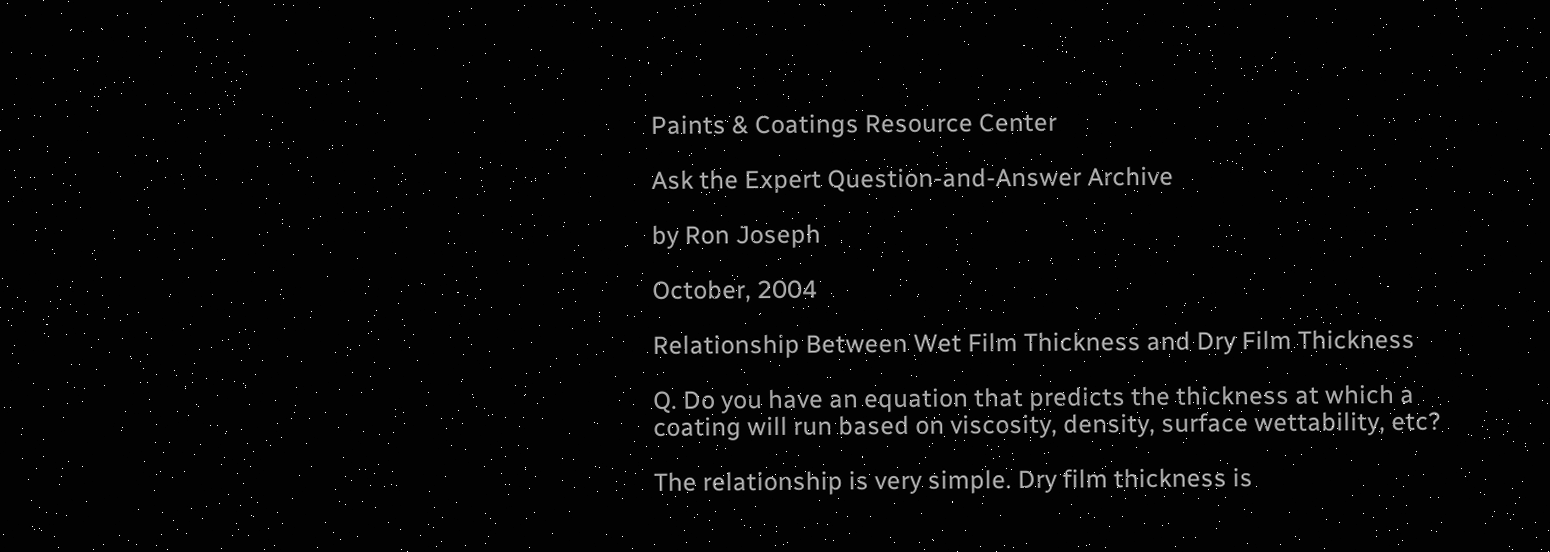Paints & Coatings Resource Center

Ask the Expert Question-and-Answer Archive

by Ron Joseph

October, 2004

Relationship Between Wet Film Thickness and Dry Film Thickness

Q. Do you have an equation that predicts the thickness at which a coating will run based on viscosity, density, surface wettability, etc?

The relationship is very simple. Dry film thickness is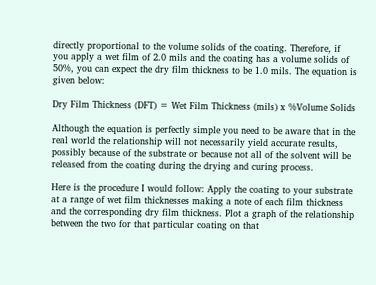directly proportional to the volume solids of the coating. Therefore, if you apply a wet film of 2.0 mils and the coating has a volume solids of 50%, you can expect the dry film thickness to be 1.0 mils. The equation is given below:

Dry Film Thickness (DFT) = Wet Film Thickness (mils) x %Volume Solids

Although the equation is perfectly simple you need to be aware that in the real world the relationship will not necessarily yield accurate results, possibly because of the substrate or because not all of the solvent will be released from the coating during the drying and curing process.

Here is the procedure I would follow: Apply the coating to your substrate at a range of wet film thicknesses making a note of each film thickness and the corresponding dry film thickness. Plot a graph of the relationship between the two for that particular coating on that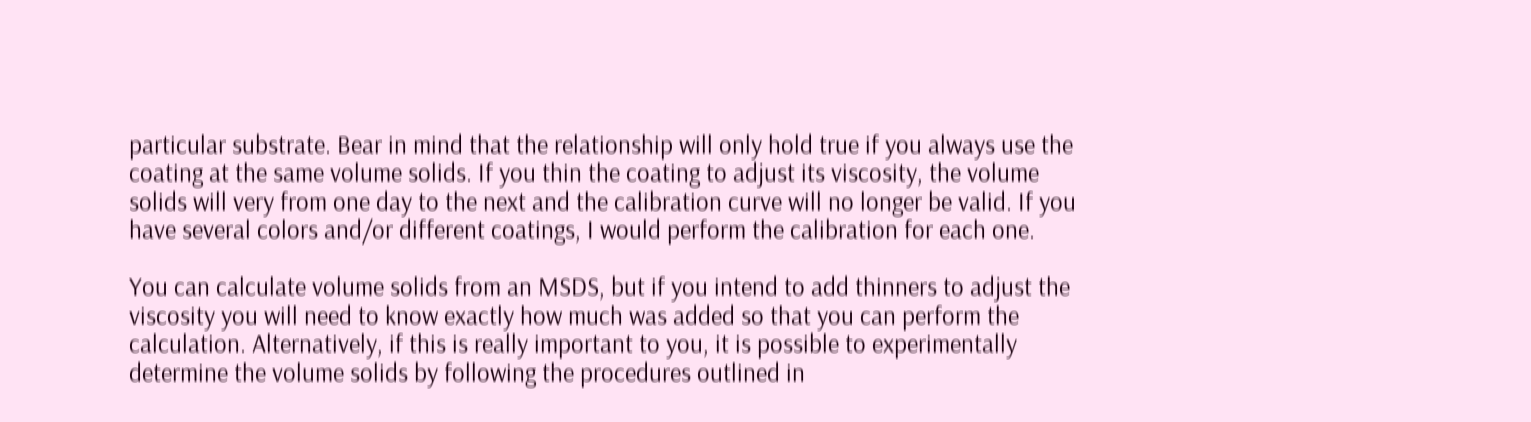particular substrate. Bear in mind that the relationship will only hold true if you always use the coating at the same volume solids. If you thin the coating to adjust its viscosity, the volume solids will very from one day to the next and the calibration curve will no longer be valid. If you have several colors and/or different coatings, I would perform the calibration for each one.

You can calculate volume solids from an MSDS, but if you intend to add thinners to adjust the viscosity you will need to know exactly how much was added so that you can perform the calculation. Alternatively, if this is really important to you, it is possible to experimentally determine the volume solids by following the procedures outlined in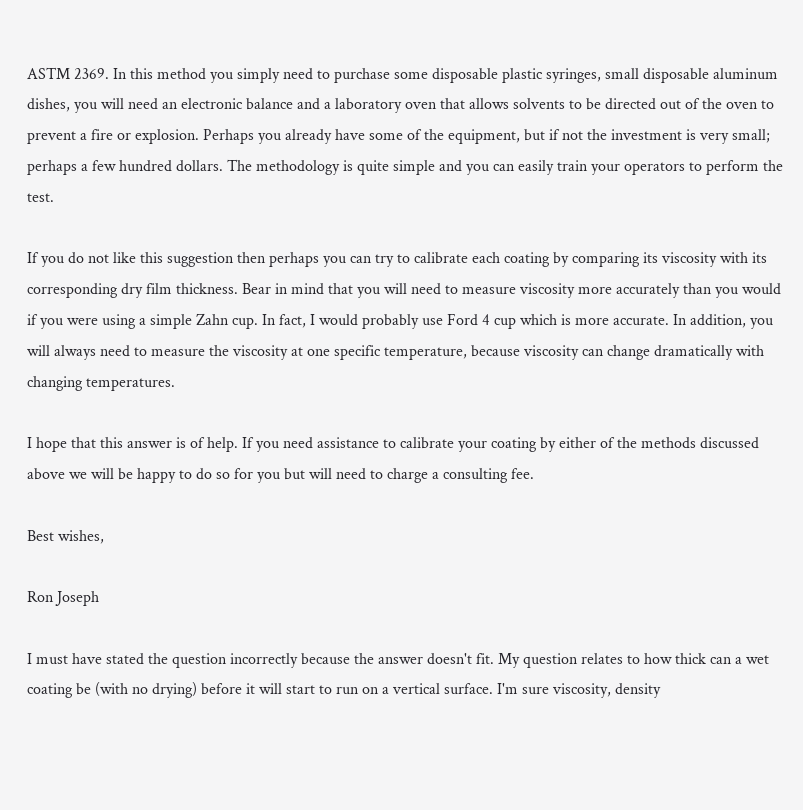ASTM 2369. In this method you simply need to purchase some disposable plastic syringes, small disposable aluminum dishes, you will need an electronic balance and a laboratory oven that allows solvents to be directed out of the oven to prevent a fire or explosion. Perhaps you already have some of the equipment, but if not the investment is very small; perhaps a few hundred dollars. The methodology is quite simple and you can easily train your operators to perform the test.

If you do not like this suggestion then perhaps you can try to calibrate each coating by comparing its viscosity with its corresponding dry film thickness. Bear in mind that you will need to measure viscosity more accurately than you would if you were using a simple Zahn cup. In fact, I would probably use Ford 4 cup which is more accurate. In addition, you will always need to measure the viscosity at one specific temperature, because viscosity can change dramatically with changing temperatures.

I hope that this answer is of help. If you need assistance to calibrate your coating by either of the methods discussed above we will be happy to do so for you but will need to charge a consulting fee.

Best wishes,

Ron Joseph

I must have stated the question incorrectly because the answer doesn't fit. My question relates to how thick can a wet coating be (with no drying) before it will start to run on a vertical surface. I'm sure viscosity, density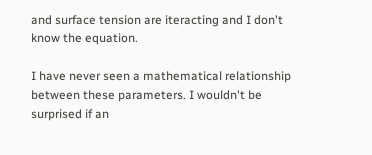and surface tension are iteracting and I don't know the equation.

I have never seen a mathematical relationship between these parameters. I wouldn't be surprised if an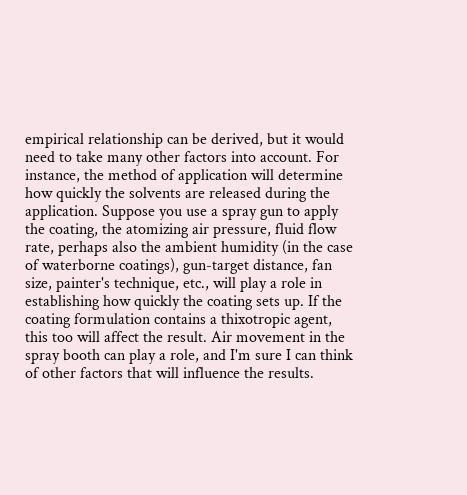empirical relationship can be derived, but it would need to take many other factors into account. For instance, the method of application will determine how quickly the solvents are released during the application. Suppose you use a spray gun to apply the coating, the atomizing air pressure, fluid flow rate, perhaps also the ambient humidity (in the case of waterborne coatings), gun-target distance, fan size, painter's technique, etc., will play a role in establishing how quickly the coating sets up. If the coating formulation contains a thixotropic agent, this too will affect the result. Air movement in the spray booth can play a role, and I'm sure I can think of other factors that will influence the results.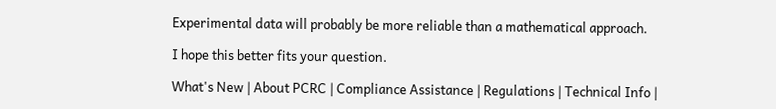Experimental data will probably be more reliable than a mathematical approach.

I hope this better fits your question.

What's New | About PCRC | Compliance Assistance | Regulations | Technical Info |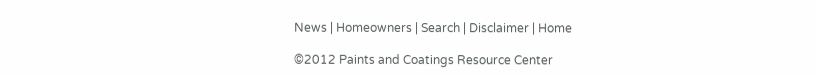News | Homeowners | Search | Disclaimer | Home

©2012 Paints and Coatings Resource Center